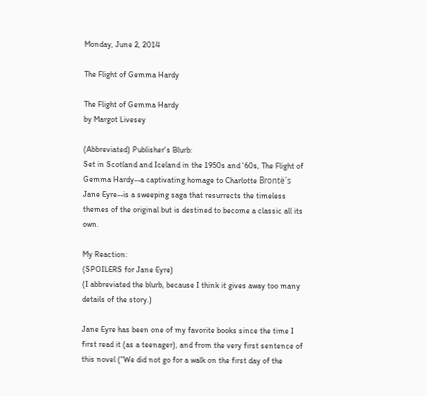Monday, June 2, 2014

The Flight of Gemma Hardy

The Flight of Gemma Hardy
by Margot Livesey

(Abbreviated) Publisher's Blurb:
Set in Scotland and Iceland in the 1950s and '60s, The Flight of Gemma Hardy--a captivating homage to Charlotte Brontë's Jane Eyre--is a sweeping saga that resurrects the timeless themes of the original but is destined to become a classic all its own.

My Reaction:
(SPOILERS for Jane Eyre)
(I abbreviated the blurb, because I think it gives away too many details of the story.)

Jane Eyre has been one of my favorite books since the time I first read it (as a teenager), and from the very first sentence of this novel ("We did not go for a walk on the first day of the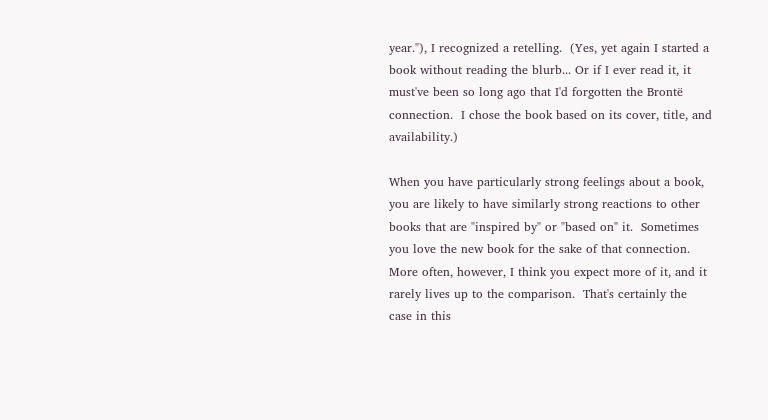year."), I recognized a retelling.  (Yes, yet again I started a book without reading the blurb... Or if I ever read it, it must've been so long ago that I'd forgotten the Brontë connection.  I chose the book based on its cover, title, and availability.)

When you have particularly strong feelings about a book, you are likely to have similarly strong reactions to other books that are "inspired by" or "based on" it.  Sometimes you love the new book for the sake of that connection.  More often, however, I think you expect more of it, and it rarely lives up to the comparison.  That's certainly the case in this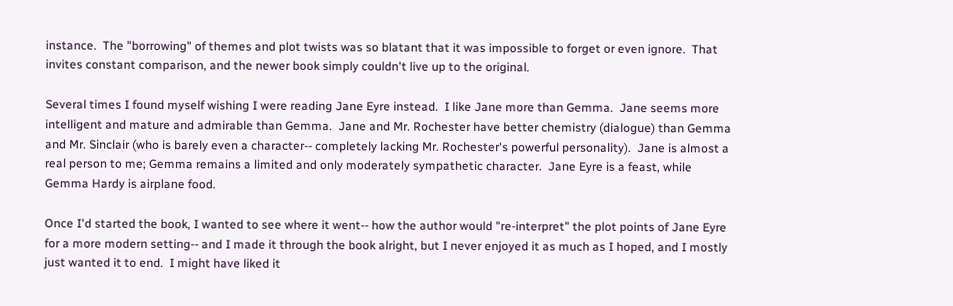instance.  The "borrowing" of themes and plot twists was so blatant that it was impossible to forget or even ignore.  That invites constant comparison, and the newer book simply couldn't live up to the original.

Several times I found myself wishing I were reading Jane Eyre instead.  I like Jane more than Gemma.  Jane seems more intelligent and mature and admirable than Gemma.  Jane and Mr. Rochester have better chemistry (dialogue) than Gemma and Mr. Sinclair (who is barely even a character-- completely lacking Mr. Rochester's powerful personality).  Jane is almost a real person to me; Gemma remains a limited and only moderately sympathetic character.  Jane Eyre is a feast, while Gemma Hardy is airplane food.

Once I'd started the book, I wanted to see where it went-- how the author would "re-interpret" the plot points of Jane Eyre for a more modern setting-- and I made it through the book alright, but I never enjoyed it as much as I hoped, and I mostly just wanted it to end.  I might have liked it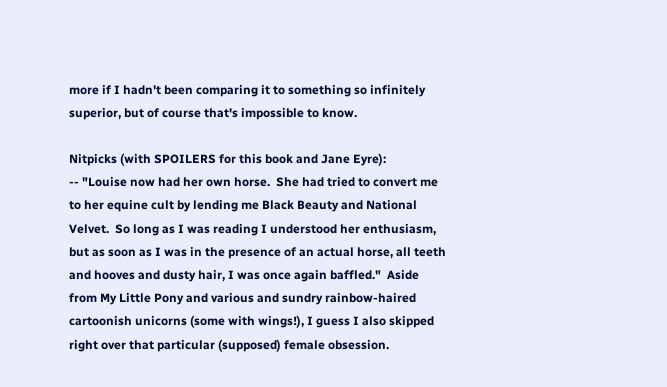more if I hadn't been comparing it to something so infinitely superior, but of course that's impossible to know.

Nitpicks (with SPOILERS for this book and Jane Eyre):
-- "Louise now had her own horse.  She had tried to convert me to her equine cult by lending me Black Beauty and National Velvet.  So long as I was reading I understood her enthusiasm, but as soon as I was in the presence of an actual horse, all teeth and hooves and dusty hair, I was once again baffled."  Aside from My Little Pony and various and sundry rainbow-haired cartoonish unicorns (some with wings!), I guess I also skipped right over that particular (supposed) female obsession.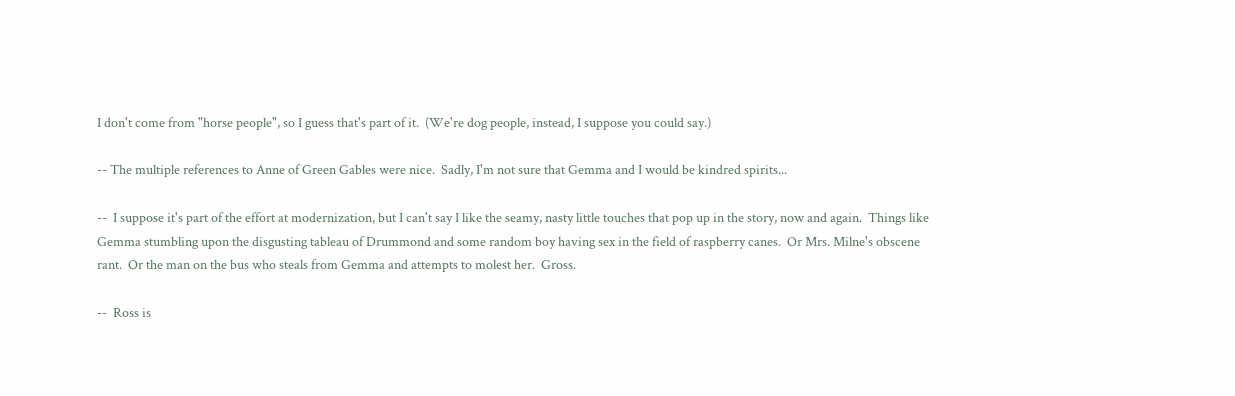I don't come from "horse people", so I guess that's part of it.  (We're dog people, instead, I suppose you could say.)

-- The multiple references to Anne of Green Gables were nice.  Sadly, I'm not sure that Gemma and I would be kindred spirits...

--  I suppose it's part of the effort at modernization, but I can't say I like the seamy, nasty little touches that pop up in the story, now and again.  Things like Gemma stumbling upon the disgusting tableau of Drummond and some random boy having sex in the field of raspberry canes.  Or Mrs. Milne's obscene rant.  Or the man on the bus who steals from Gemma and attempts to molest her.  Gross.

--  Ross is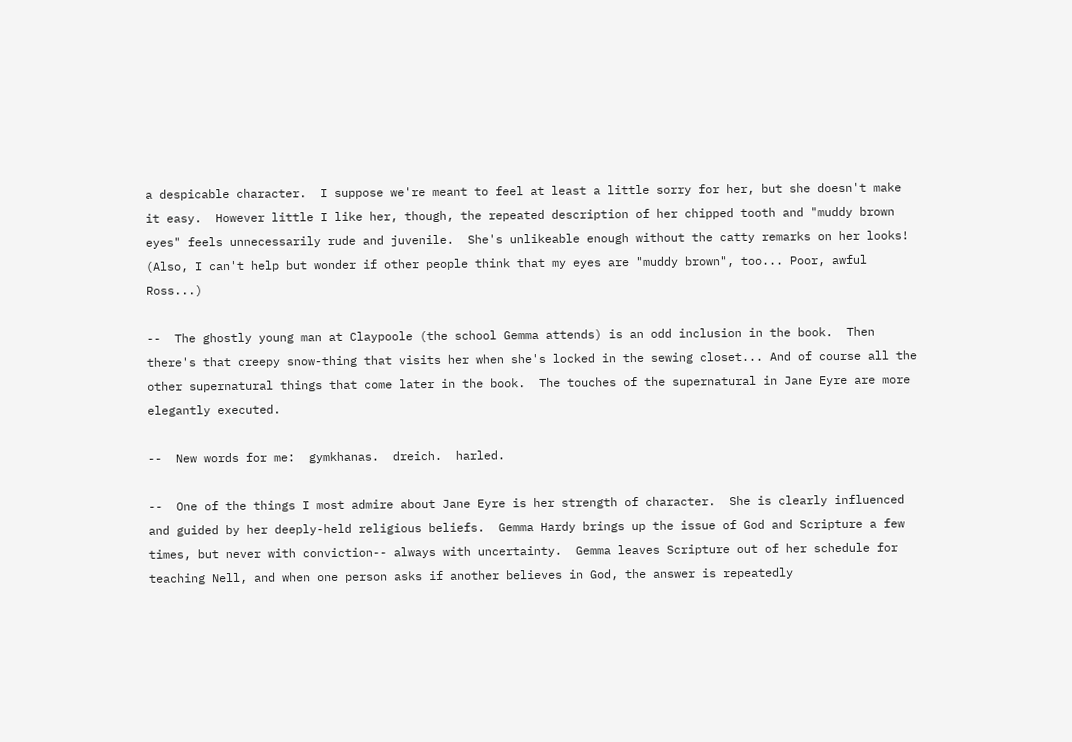a despicable character.  I suppose we're meant to feel at least a little sorry for her, but she doesn't make it easy.  However little I like her, though, the repeated description of her chipped tooth and "muddy brown eyes" feels unnecessarily rude and juvenile.  She's unlikeable enough without the catty remarks on her looks!  (Also, I can't help but wonder if other people think that my eyes are "muddy brown", too... Poor, awful Ross...)

--  The ghostly young man at Claypoole (the school Gemma attends) is an odd inclusion in the book.  Then there's that creepy snow-thing that visits her when she's locked in the sewing closet... And of course all the other supernatural things that come later in the book.  The touches of the supernatural in Jane Eyre are more elegantly executed.

--  New words for me:  gymkhanas.  dreich.  harled.

--  One of the things I most admire about Jane Eyre is her strength of character.  She is clearly influenced and guided by her deeply-held religious beliefs.  Gemma Hardy brings up the issue of God and Scripture a few times, but never with conviction-- always with uncertainty.  Gemma leaves Scripture out of her schedule for teaching Nell, and when one person asks if another believes in God, the answer is repeatedly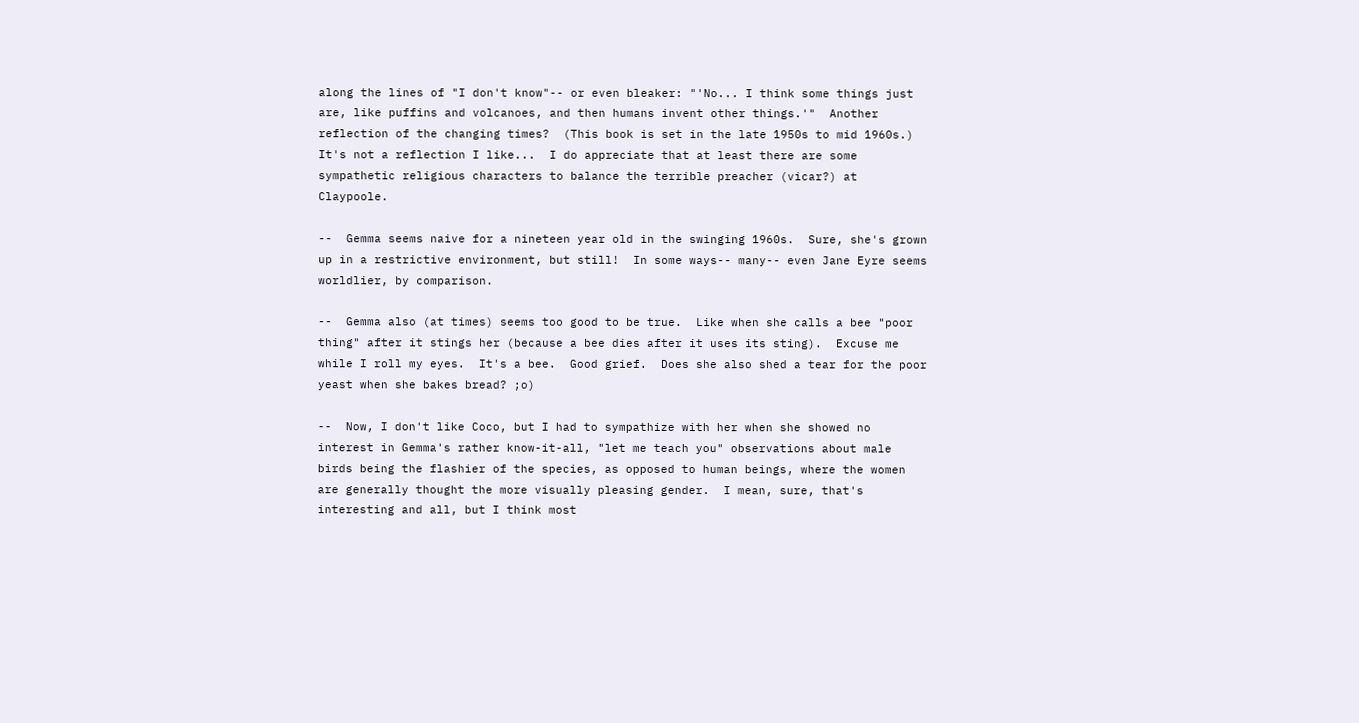along the lines of "I don't know"-- or even bleaker: "'No... I think some things just are, like puffins and volcanoes, and then humans invent other things.'"  Another reflection of the changing times?  (This book is set in the late 1950s to mid 1960s.)  It's not a reflection I like...  I do appreciate that at least there are some sympathetic religious characters to balance the terrible preacher (vicar?) at Claypoole.

--  Gemma seems naive for a nineteen year old in the swinging 1960s.  Sure, she's grown up in a restrictive environment, but still!  In some ways-- many-- even Jane Eyre seems worldlier, by comparison.

--  Gemma also (at times) seems too good to be true.  Like when she calls a bee "poor thing" after it stings her (because a bee dies after it uses its sting).  Excuse me while I roll my eyes.  It's a bee.  Good grief.  Does she also shed a tear for the poor yeast when she bakes bread? ;o)

--  Now, I don't like Coco, but I had to sympathize with her when she showed no interest in Gemma's rather know-it-all, "let me teach you" observations about male birds being the flashier of the species, as opposed to human beings, where the women are generally thought the more visually pleasing gender.  I mean, sure, that's interesting and all, but I think most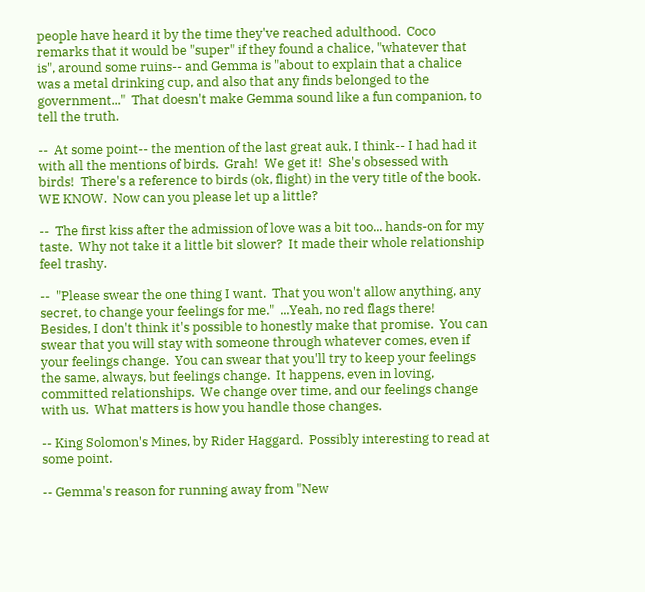people have heard it by the time they've reached adulthood.  Coco remarks that it would be "super" if they found a chalice, "whatever that is", around some ruins-- and Gemma is "about to explain that a chalice was a metal drinking cup, and also that any finds belonged to the government..."  That doesn't make Gemma sound like a fun companion, to tell the truth.

--  At some point-- the mention of the last great auk, I think-- I had had it with all the mentions of birds.  Grah!  We get it!  She's obsessed with birds!  There's a reference to birds (ok, flight) in the very title of the book.  WE KNOW.  Now can you please let up a little?

--  The first kiss after the admission of love was a bit too... hands-on for my taste.  Why not take it a little bit slower?  It made their whole relationship feel trashy.

--  "Please swear the one thing I want.  That you won't allow anything, any secret, to change your feelings for me."  ...Yeah, no red flags there!  Besides, I don't think it's possible to honestly make that promise.  You can swear that you will stay with someone through whatever comes, even if your feelings change.  You can swear that you'll try to keep your feelings the same, always, but feelings change.  It happens, even in loving, committed relationships.  We change over time, and our feelings change with us.  What matters is how you handle those changes.

-- King Solomon's Mines, by Rider Haggard.  Possibly interesting to read at some point.

-- Gemma's reason for running away from "New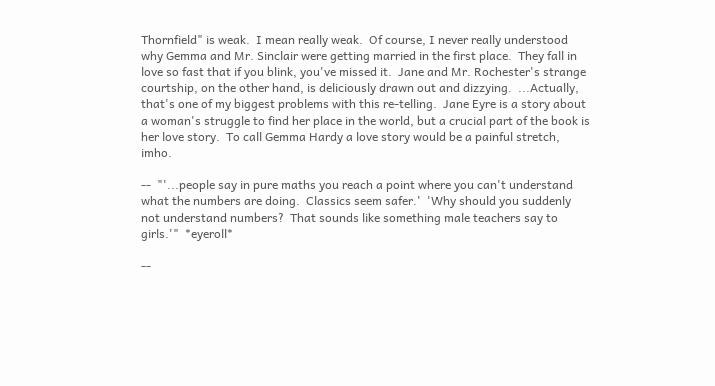Thornfield" is weak.  I mean really weak.  Of course, I never really understood why Gemma and Mr. Sinclair were getting married in the first place.  They fall in love so fast that if you blink, you've missed it.  Jane and Mr. Rochester's strange courtship, on the other hand, is deliciously drawn out and dizzying.  ...Actually, that's one of my biggest problems with this re-telling.  Jane Eyre is a story about a woman's struggle to find her place in the world, but a crucial part of the book is her love story.  To call Gemma Hardy a love story would be a painful stretch, imho.

--  "'...people say in pure maths you reach a point where you can't understand what the numbers are doing.  Classics seem safer.'  'Why should you suddenly not understand numbers?  That sounds like something male teachers say to girls.'"  *eyeroll*

--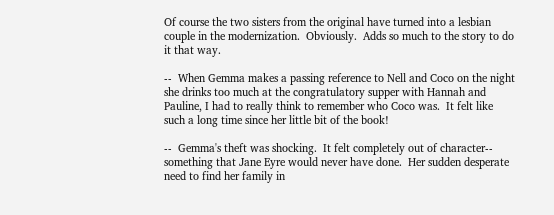Of course the two sisters from the original have turned into a lesbian couple in the modernization.  Obviously.  Adds so much to the story to do it that way.

--  When Gemma makes a passing reference to Nell and Coco on the night she drinks too much at the congratulatory supper with Hannah and Pauline, I had to really think to remember who Coco was.  It felt like such a long time since her little bit of the book!

--  Gemma's theft was shocking.  It felt completely out of character-- something that Jane Eyre would never have done.  Her sudden desperate need to find her family in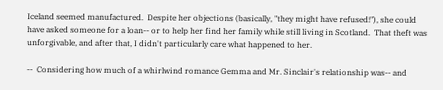Iceland seemed manufactured.  Despite her objections (basically, "they might have refused!"), she could have asked someone for a loan-- or to help her find her family while still living in Scotland.  That theft was unforgivable, and after that, I didn't particularly care what happened to her.

--  Considering how much of a whirlwind romance Gemma and Mr. Sinclair's relationship was-- and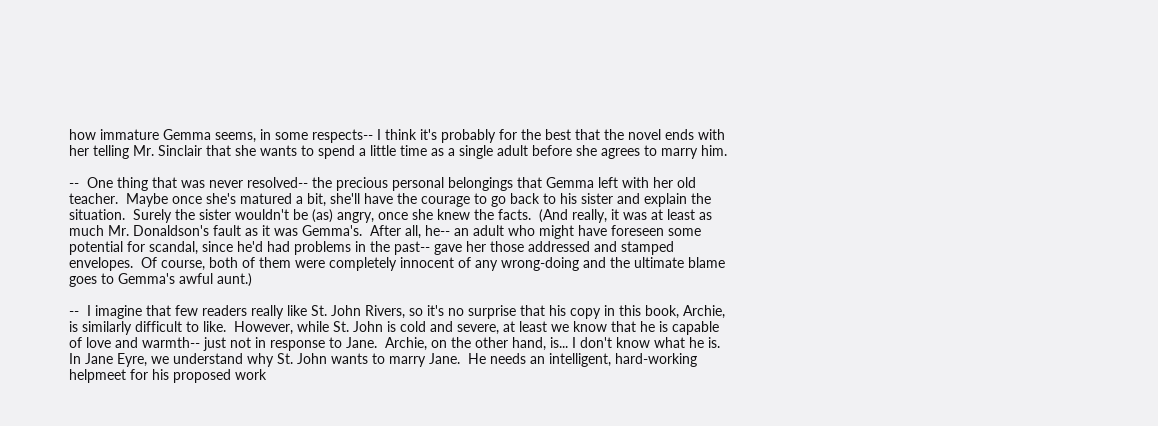how immature Gemma seems, in some respects-- I think it's probably for the best that the novel ends with her telling Mr. Sinclair that she wants to spend a little time as a single adult before she agrees to marry him.

--  One thing that was never resolved-- the precious personal belongings that Gemma left with her old teacher.  Maybe once she's matured a bit, she'll have the courage to go back to his sister and explain the situation.  Surely the sister wouldn't be (as) angry, once she knew the facts.  (And really, it was at least as much Mr. Donaldson's fault as it was Gemma's.  After all, he-- an adult who might have foreseen some potential for scandal, since he'd had problems in the past-- gave her those addressed and stamped envelopes.  Of course, both of them were completely innocent of any wrong-doing and the ultimate blame goes to Gemma's awful aunt.)

--  I imagine that few readers really like St. John Rivers, so it's no surprise that his copy in this book, Archie, is similarly difficult to like.  However, while St. John is cold and severe, at least we know that he is capable of love and warmth-- just not in response to Jane.  Archie, on the other hand, is... I don't know what he is.  In Jane Eyre, we understand why St. John wants to marry Jane.  He needs an intelligent, hard-working helpmeet for his proposed work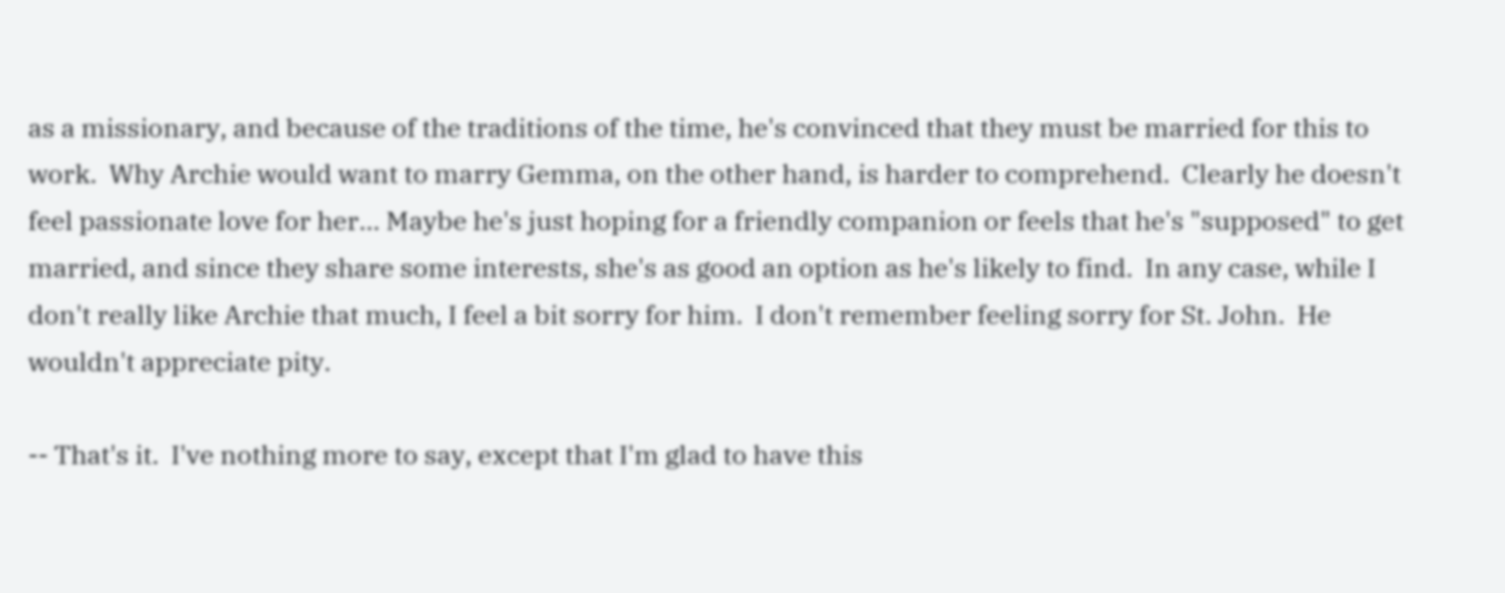as a missionary, and because of the traditions of the time, he's convinced that they must be married for this to work.  Why Archie would want to marry Gemma, on the other hand, is harder to comprehend.  Clearly he doesn't feel passionate love for her... Maybe he's just hoping for a friendly companion or feels that he's "supposed" to get married, and since they share some interests, she's as good an option as he's likely to find.  In any case, while I don't really like Archie that much, I feel a bit sorry for him.  I don't remember feeling sorry for St. John.  He wouldn't appreciate pity.

-- That's it.  I've nothing more to say, except that I'm glad to have this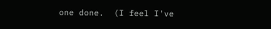one done.  (I feel I've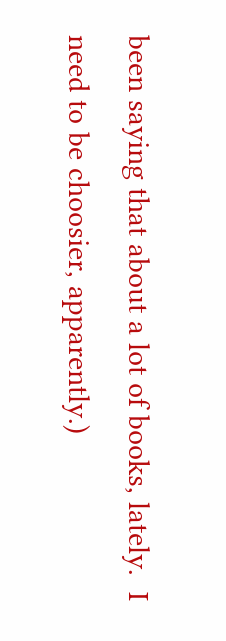been saying that about a lot of books, lately.  I need to be choosier, apparently.)